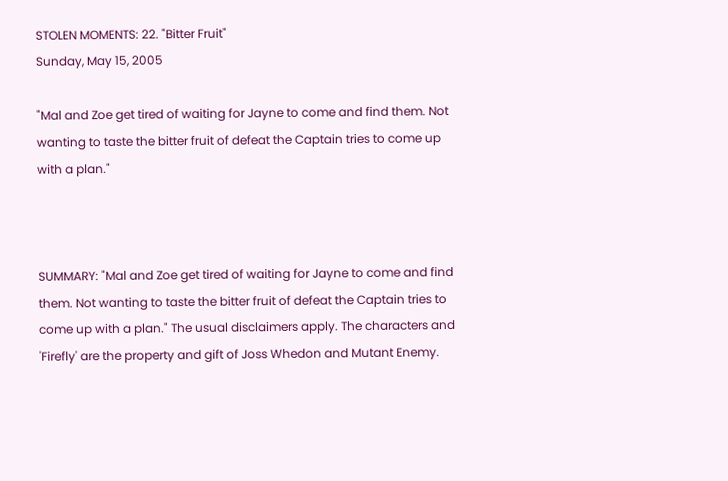STOLEN MOMENTS: 22. "Bitter Fruit"
Sunday, May 15, 2005

"Mal and Zoe get tired of waiting for Jayne to come and find them. Not wanting to taste the bitter fruit of defeat the Captain tries to come up with a plan."



SUMMARY: "Mal and Zoe get tired of waiting for Jayne to come and find them. Not wanting to taste the bitter fruit of defeat the Captain tries to come up with a plan." The usual disclaimers apply. The characters and 'Firefly' are the property and gift of Joss Whedon and Mutant Enemy.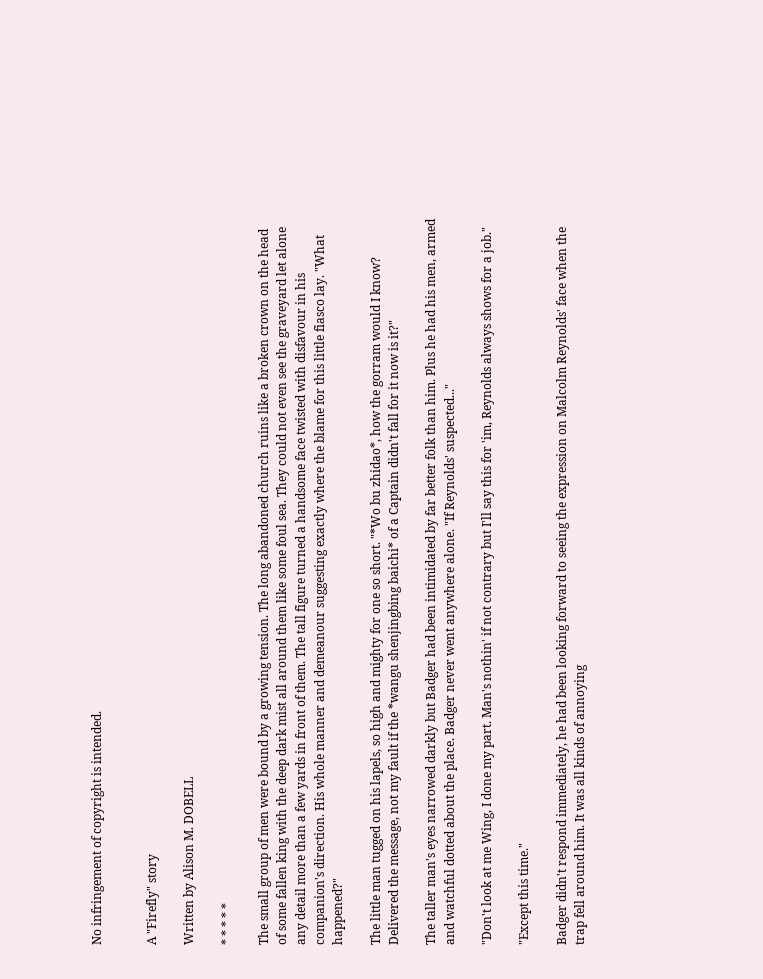No infringement of copyright is intended.


A "Firefly" story

Written by Alison M. DOBELL

* * * * *

The small group of men were bound by a growing tension. The long abandoned church ruins like a broken crown on the head of some fallen king with the deep dark mist all around them like some foul sea. They could not even see the graveyard let alone any detail more than a few yards in front of them. The tall figure turned a handsome face twisted with disfavour in his companion's direction. His whole manner and demeanour suggesting exactly where the blame for this little fiasco lay. "What happened?"

The little man tugged on his lapels, so high and mighty for one so short. "*Wo bu zhidao*, how the gorram would I know? Delivered the message, not my fault if the *wangu shenjingbing baichi* of a Captain didn't fall for it now is it?"

The taller man's eyes narrowed darkly but Badger had been intimidated by far better folk than him. Plus he had his men, armed and watchful dotted about the place. Badger never went anywhere alone. "If Reynolds' suspected..."

"Don't look at me Wing, I done my part. Man's nothin' if not contrary but I'll say this for 'im, Reynolds always shows for a job."

"Except this time."

Badger didn't respond immediately, he had been looking forward to seeing the expression on Malcolm Reynolds' face when the trap fell around him. It was all kinds of annoying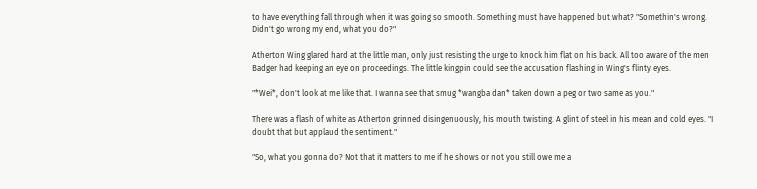to have everything fall through when it was going so smooth. Something must have happened but what? "Somethin's wrong. Didn't go wrong my end, what you do?"

Atherton Wing glared hard at the little man, only just resisting the urge to knock him flat on his back. All too aware of the men Badger had keeping an eye on proceedings. The little kingpin could see the accusation flashing in Wing's flinty eyes.

"*Wei*, don't look at me like that. I wanna see that smug *wangba dan* taken down a peg or two same as you."

There was a flash of white as Atherton grinned disingenuously, his mouth twisting. A glint of steel in his mean and cold eyes. "I doubt that but applaud the sentiment."

"So, what you gonna do? Not that it matters to me if he shows or not you still owe me a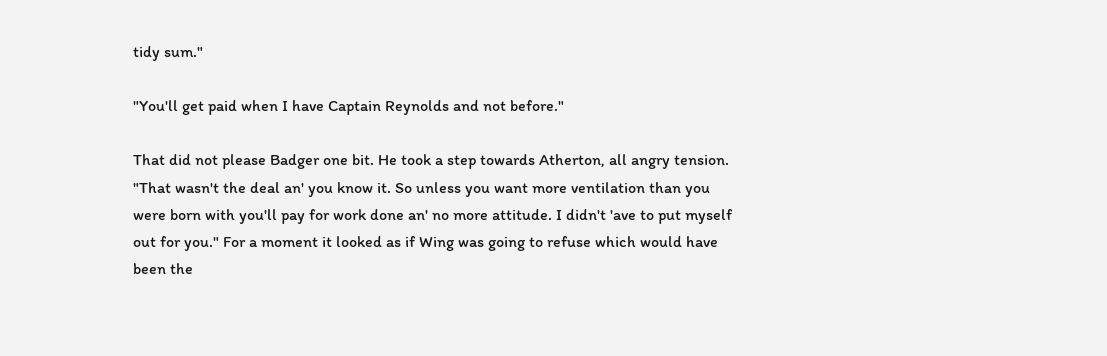tidy sum."

"You'll get paid when I have Captain Reynolds and not before."

That did not please Badger one bit. He took a step towards Atherton, all angry tension. "That wasn't the deal an' you know it. So unless you want more ventilation than you were born with you'll pay for work done an' no more attitude. I didn't 'ave to put myself out for you." For a moment it looked as if Wing was going to refuse which would have been the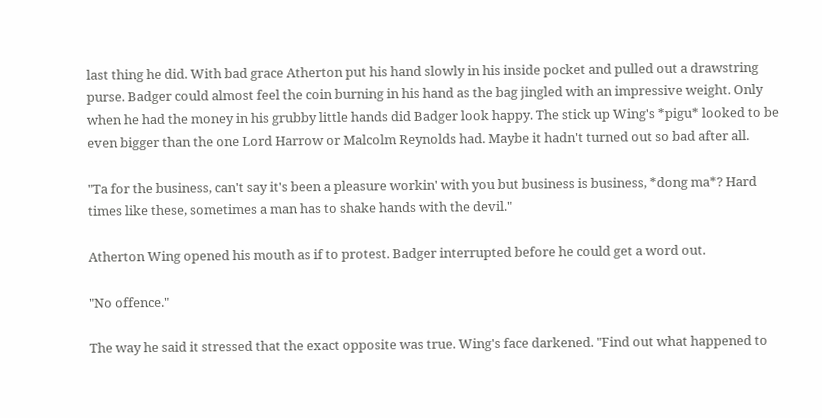last thing he did. With bad grace Atherton put his hand slowly in his inside pocket and pulled out a drawstring purse. Badger could almost feel the coin burning in his hand as the bag jingled with an impressive weight. Only when he had the money in his grubby little hands did Badger look happy. The stick up Wing's *pigu* looked to be even bigger than the one Lord Harrow or Malcolm Reynolds had. Maybe it hadn't turned out so bad after all.

"Ta for the business, can't say it's been a pleasure workin' with you but business is business, *dong ma*? Hard times like these, sometimes a man has to shake hands with the devil."

Atherton Wing opened his mouth as if to protest. Badger interrupted before he could get a word out.

"No offence."

The way he said it stressed that the exact opposite was true. Wing's face darkened. "Find out what happened to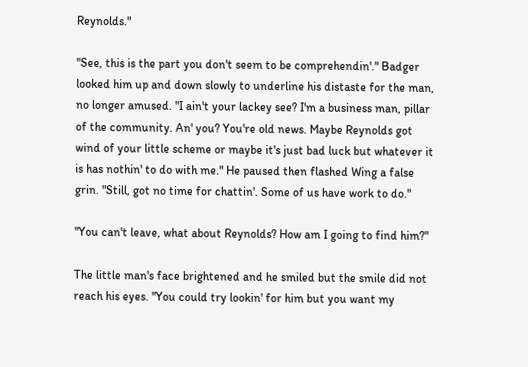Reynolds."

"See, this is the part you don't seem to be comprehendin'." Badger looked him up and down slowly to underline his distaste for the man, no longer amused. "I ain't your lackey see? I'm a business man, pillar of the community. An' you? You're old news. Maybe Reynolds got wind of your little scheme or maybe it's just bad luck but whatever it is has nothin' to do with me." He paused then flashed Wing a false grin. "Still, got no time for chattin'. Some of us have work to do."

"You can't leave, what about Reynolds? How am I going to find him?"

The little man's face brightened and he smiled but the smile did not reach his eyes. "You could try lookin' for him but you want my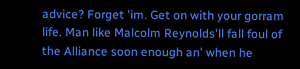advice? Forget 'im. Get on with your gorram life. Man like Malcolm Reynolds'll fall foul of the Alliance soon enough an' when he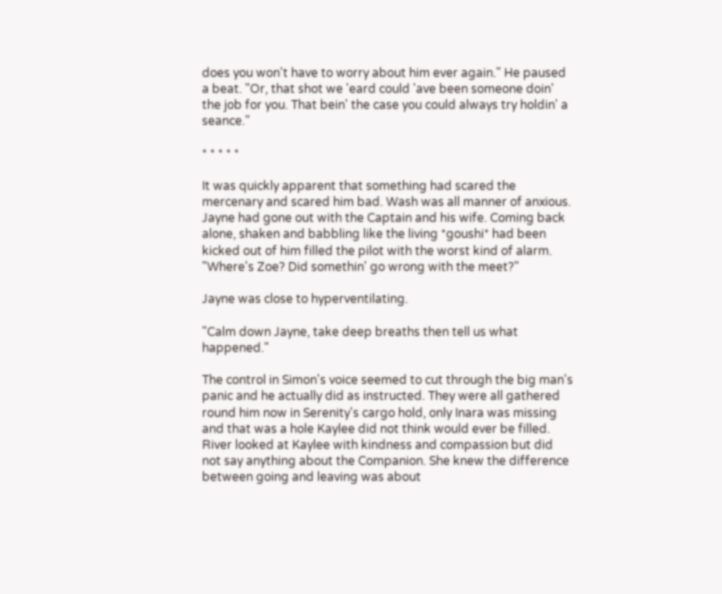does you won't have to worry about him ever again." He paused a beat. "Or, that shot we 'eard could 'ave been someone doin' the job for you. That bein' the case you could always try holdin' a seance."

* * * * *

It was quickly apparent that something had scared the mercenary and scared him bad. Wash was all manner of anxious. Jayne had gone out with the Captain and his wife. Coming back alone, shaken and babbling like the living *goushi* had been kicked out of him filled the pilot with the worst kind of alarm. "Where's Zoe? Did somethin' go wrong with the meet?"

Jayne was close to hyperventilating.

"Calm down Jayne, take deep breaths then tell us what happened."

The control in Simon's voice seemed to cut through the big man's panic and he actually did as instructed. They were all gathered round him now in Serenity's cargo hold, only Inara was missing and that was a hole Kaylee did not think would ever be filled. River looked at Kaylee with kindness and compassion but did not say anything about the Companion. She knew the difference between going and leaving was about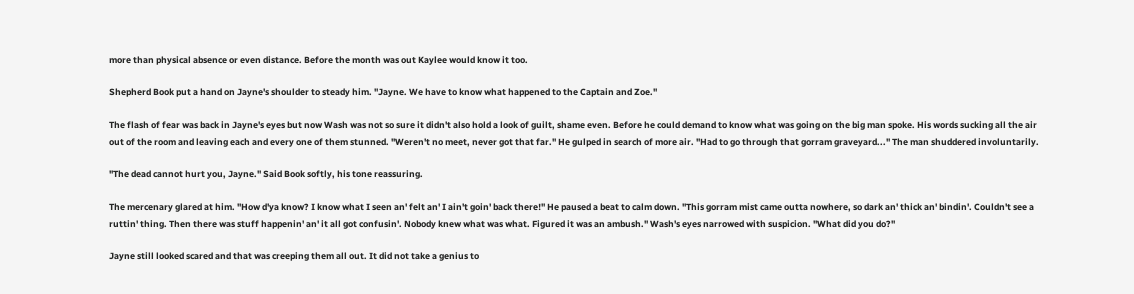more than physical absence or even distance. Before the month was out Kaylee would know it too.

Shepherd Book put a hand on Jayne's shoulder to steady him. "Jayne. We have to know what happened to the Captain and Zoe."

The flash of fear was back in Jayne's eyes but now Wash was not so sure it didn't also hold a look of guilt, shame even. Before he could demand to know what was going on the big man spoke. His words sucking all the air out of the room and leaving each and every one of them stunned. "Weren't no meet, never got that far." He gulped in search of more air. "Had to go through that gorram graveyard..." The man shuddered involuntarily.

"The dead cannot hurt you, Jayne." Said Book softly, his tone reassuring.

The mercenary glared at him. "How d'ya know? I know what I seen an' felt an' I ain't goin' back there!" He paused a beat to calm down. "This gorram mist came outta nowhere, so dark an' thick an' bindin'. Couldn't see a ruttin' thing. Then there was stuff happenin' an' it all got confusin'. Nobody knew what was what. Figured it was an ambush." Wash's eyes narrowed with suspicion. "What did you do?"

Jayne still looked scared and that was creeping them all out. It did not take a genius to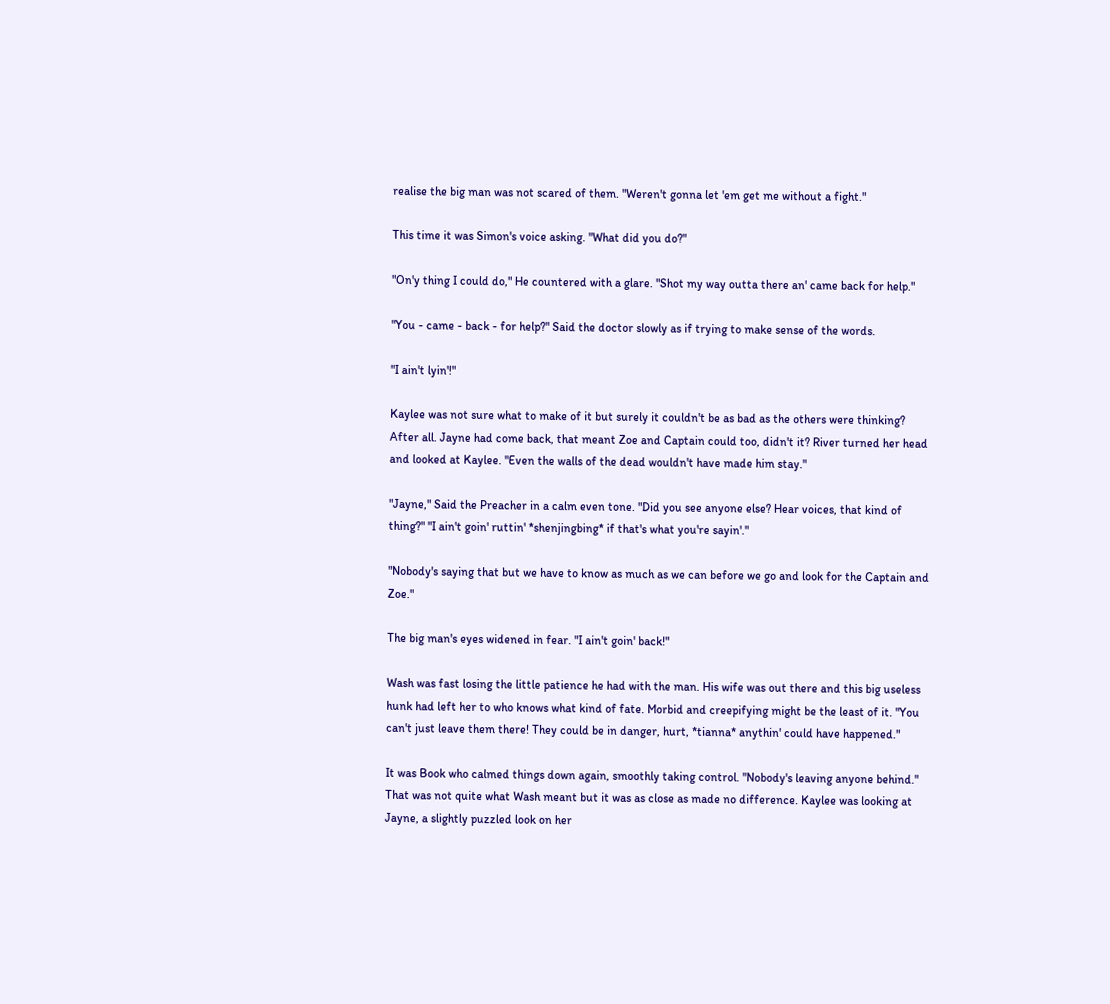realise the big man was not scared of them. "Weren't gonna let 'em get me without a fight."

This time it was Simon's voice asking. "What did you do?"

"On'y thing I could do," He countered with a glare. "Shot my way outta there an' came back for help."

"You - came - back - for help?" Said the doctor slowly as if trying to make sense of the words.

"I ain't lyin'!"

Kaylee was not sure what to make of it but surely it couldn't be as bad as the others were thinking? After all. Jayne had come back, that meant Zoe and Captain could too, didn't it? River turned her head and looked at Kaylee. "Even the walls of the dead wouldn't have made him stay."

"Jayne," Said the Preacher in a calm even tone. "Did you see anyone else? Hear voices, that kind of thing?" "I ain't goin' ruttin' *shenjingbing* if that's what you're sayin'."

"Nobody's saying that but we have to know as much as we can before we go and look for the Captain and Zoe."

The big man's eyes widened in fear. "I ain't goin' back!"

Wash was fast losing the little patience he had with the man. His wife was out there and this big useless hunk had left her to who knows what kind of fate. Morbid and creepifying might be the least of it. "You can't just leave them there! They could be in danger, hurt, *tianna* anythin' could have happened."

It was Book who calmed things down again, smoothly taking control. "Nobody's leaving anyone behind." That was not quite what Wash meant but it was as close as made no difference. Kaylee was looking at Jayne, a slightly puzzled look on her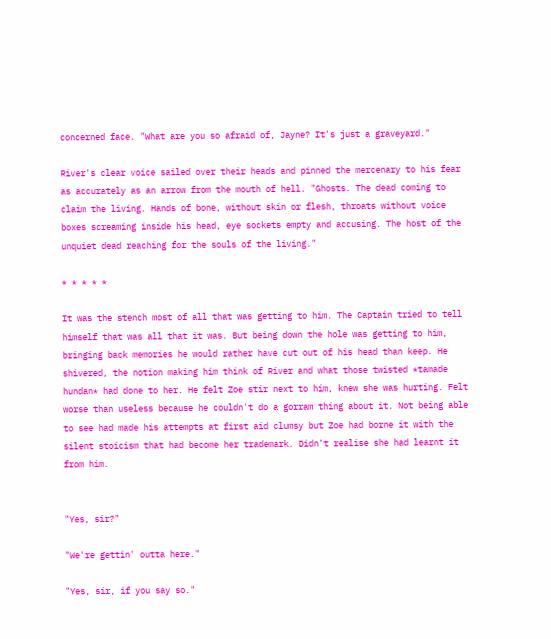concerned face. "What are you so afraid of, Jayne? It's just a graveyard."

River's clear voice sailed over their heads and pinned the mercenary to his fear as accurately as an arrow from the mouth of hell. "Ghosts. The dead coming to claim the living. Hands of bone, without skin or flesh, throats without voice boxes screaming inside his head, eye sockets empty and accusing. The host of the unquiet dead reaching for the souls of the living."

* * * * *

It was the stench most of all that was getting to him. The Captain tried to tell himself that was all that it was. But being down the hole was getting to him, bringing back memories he would rather have cut out of his head than keep. He shivered, the notion making him think of River and what those twisted *tamade hundan* had done to her. He felt Zoe stir next to him, knew she was hurting. Felt worse than useless because he couldn't do a gorram thing about it. Not being able to see had made his attempts at first aid clumsy but Zoe had borne it with the silent stoicism that had become her trademark. Didn't realise she had learnt it from him.


"Yes, sir?"

"We're gettin' outta here."

"Yes, sir, if you say so."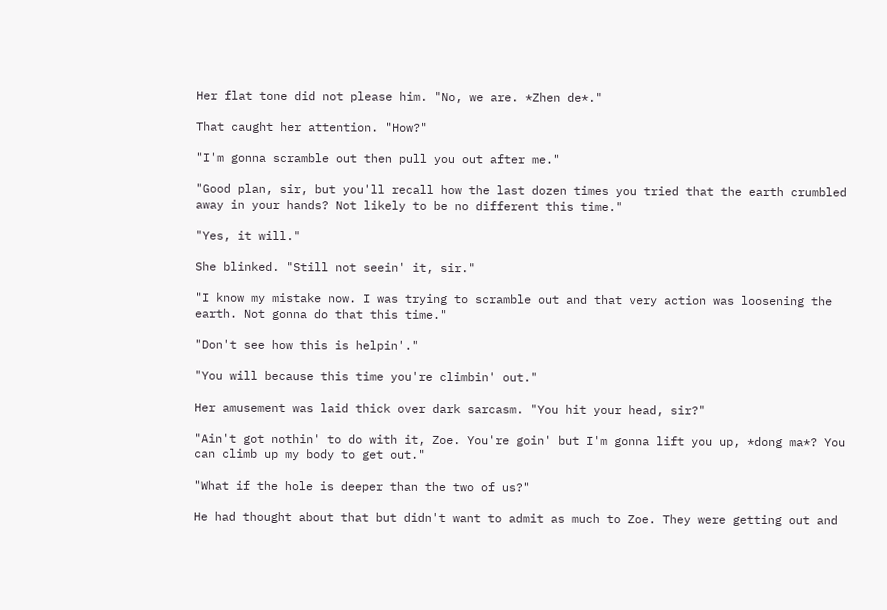Her flat tone did not please him. "No, we are. *Zhen de*."

That caught her attention. "How?"

"I'm gonna scramble out then pull you out after me."

"Good plan, sir, but you'll recall how the last dozen times you tried that the earth crumbled away in your hands? Not likely to be no different this time."

"Yes, it will."

She blinked. "Still not seein' it, sir."

"I know my mistake now. I was trying to scramble out and that very action was loosening the earth. Not gonna do that this time."

"Don't see how this is helpin'."

"You will because this time you're climbin' out."

Her amusement was laid thick over dark sarcasm. "You hit your head, sir?"

"Ain't got nothin' to do with it, Zoe. You're goin' but I'm gonna lift you up, *dong ma*? You can climb up my body to get out."

"What if the hole is deeper than the two of us?"

He had thought about that but didn't want to admit as much to Zoe. They were getting out and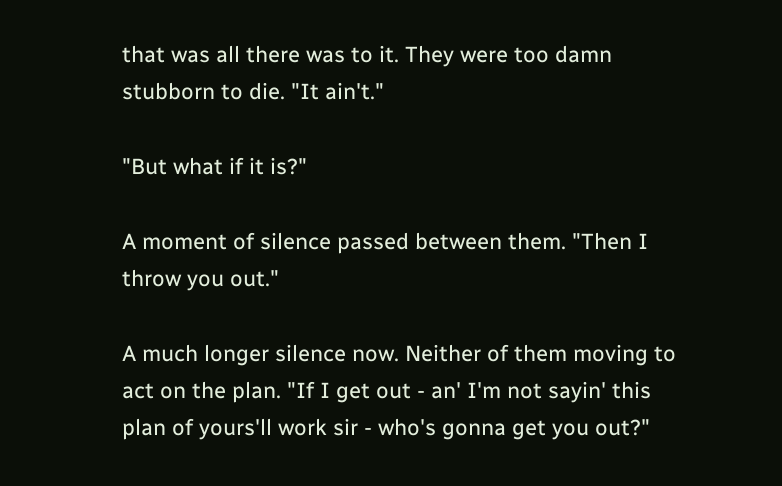that was all there was to it. They were too damn stubborn to die. "It ain't."

"But what if it is?"

A moment of silence passed between them. "Then I throw you out."

A much longer silence now. Neither of them moving to act on the plan. "If I get out - an' I'm not sayin' this plan of yours'll work sir - who's gonna get you out?"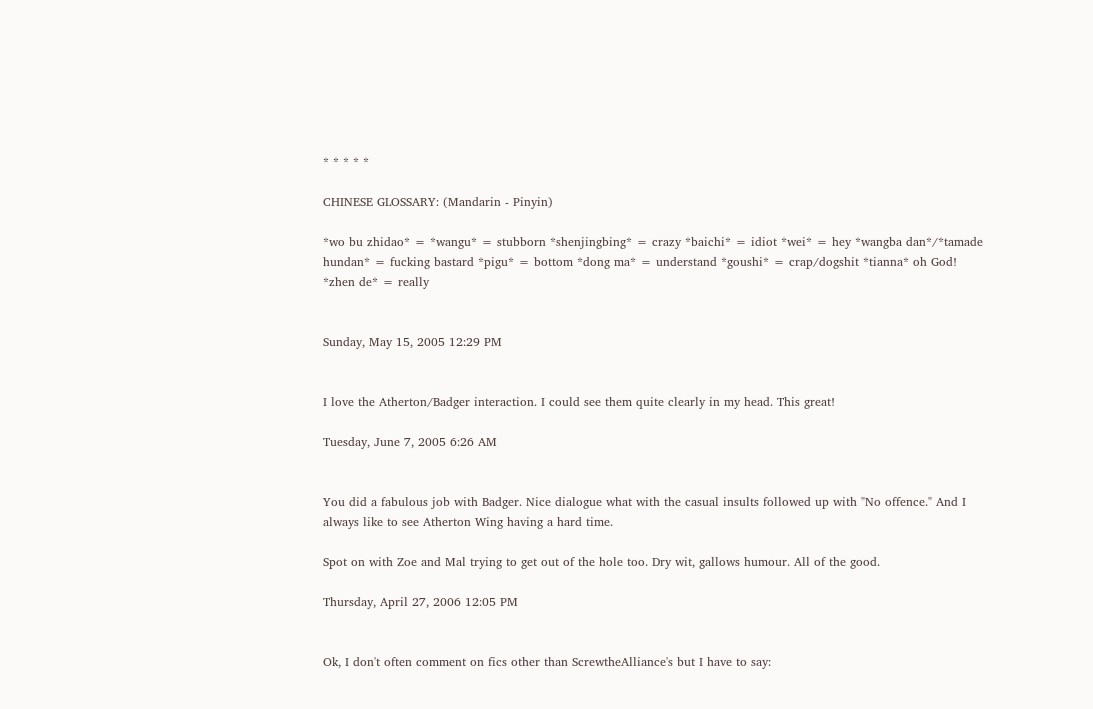* * * * *

CHINESE GLOSSARY: (Mandarin - Pinyin)

*wo bu zhidao* = *wangu* = stubborn *shenjingbing* = crazy *baichi* = idiot *wei* = hey *wangba dan*/*tamade hundan* = fucking bastard *pigu* = bottom *dong ma* = understand *goushi* = crap/dogshit *tianna* oh God! *zhen de* = really


Sunday, May 15, 2005 12:29 PM


I love the Atherton/Badger interaction. I could see them quite clearly in my head. This great!

Tuesday, June 7, 2005 6:26 AM


You did a fabulous job with Badger. Nice dialogue what with the casual insults followed up with "No offence." And I always like to see Atherton Wing having a hard time.

Spot on with Zoe and Mal trying to get out of the hole too. Dry wit, gallows humour. All of the good.

Thursday, April 27, 2006 12:05 PM


Ok, I don't often comment on fics other than ScrewtheAlliance's but I have to say: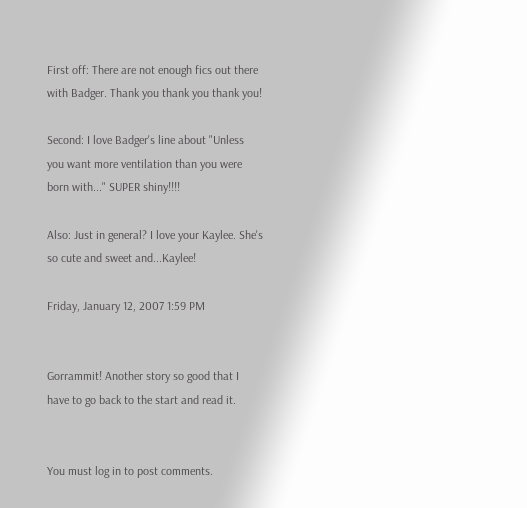First off: There are not enough fics out there with Badger. Thank you thank you thank you!

Second: I love Badger's line about "Unless you want more ventilation than you were born with..." SUPER shiny!!!!

Also: Just in general? I love your Kaylee. She's so cute and sweet and...Kaylee!

Friday, January 12, 2007 1:59 PM


Gorrammit! Another story so good that I have to go back to the start and read it.


You must log in to post comments.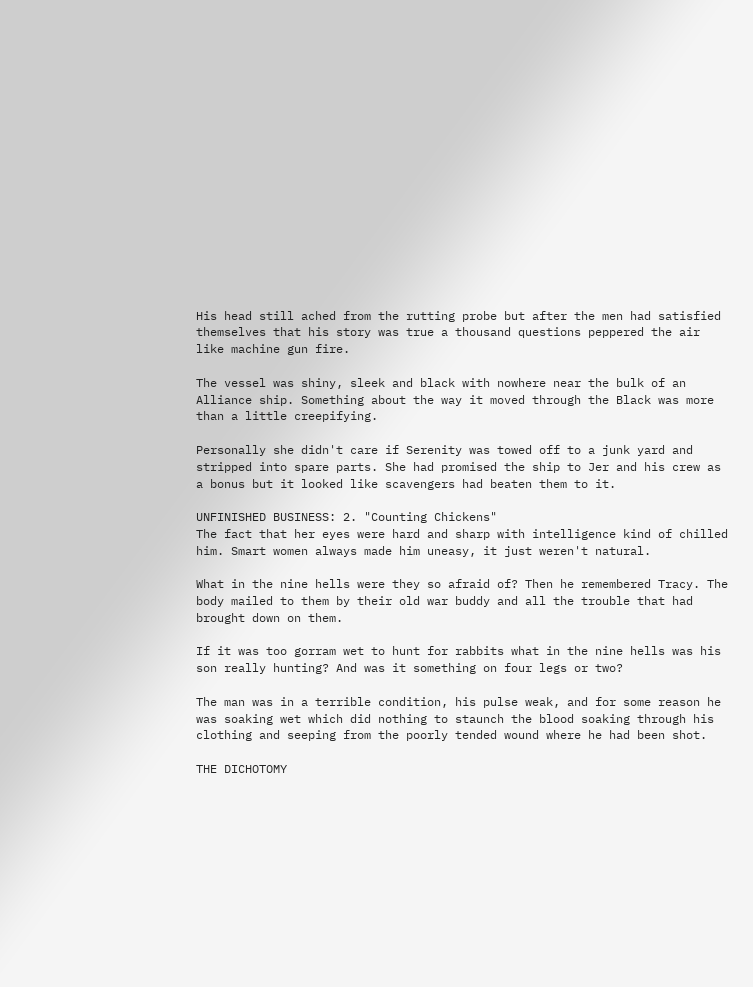His head still ached from the rutting probe but after the men had satisfied themselves that his story was true a thousand questions peppered the air like machine gun fire.

The vessel was shiny, sleek and black with nowhere near the bulk of an Alliance ship. Something about the way it moved through the Black was more than a little creepifying.

Personally she didn't care if Serenity was towed off to a junk yard and stripped into spare parts. She had promised the ship to Jer and his crew as a bonus but it looked like scavengers had beaten them to it.

UNFINISHED BUSINESS: 2. "Counting Chickens"
The fact that her eyes were hard and sharp with intelligence kind of chilled him. Smart women always made him uneasy, it just weren't natural.

What in the nine hells were they so afraid of? Then he remembered Tracy. The body mailed to them by their old war buddy and all the trouble that had brought down on them.

If it was too gorram wet to hunt for rabbits what in the nine hells was his son really hunting? And was it something on four legs or two?

The man was in a terrible condition, his pulse weak, and for some reason he was soaking wet which did nothing to staunch the blood soaking through his clothing and seeping from the poorly tended wound where he had been shot.

THE DICHOTOMY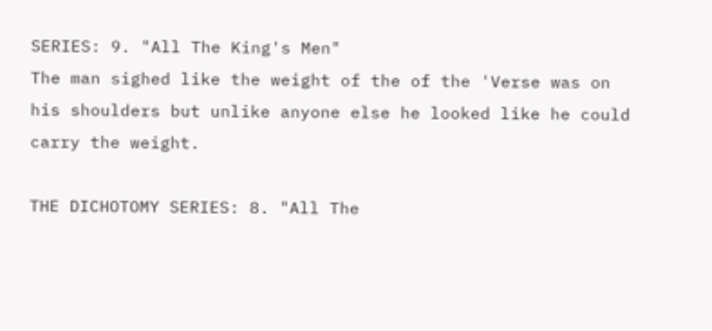SERIES: 9. "All The King's Men"
The man sighed like the weight of the of the 'Verse was on his shoulders but unlike anyone else he looked like he could carry the weight.

THE DICHOTOMY SERIES: 8. "All The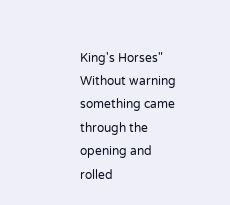King's Horses"
Without warning something came through the opening and rolled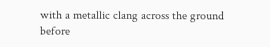with a metallic clang across the ground before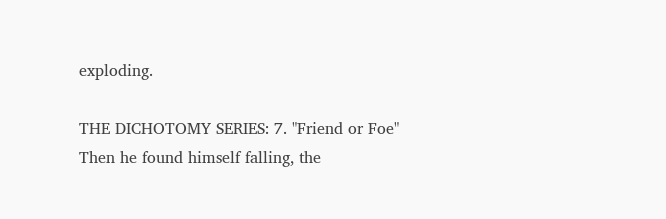exploding.

THE DICHOTOMY SERIES: 7. "Friend or Foe"
Then he found himself falling, the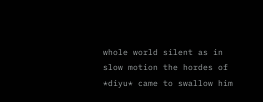whole world silent as in slow motion the hordes of *diyu* came to swallow him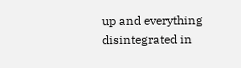up and everything disintegrated in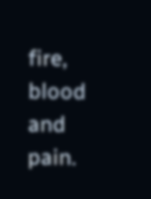fire, blood and pain.